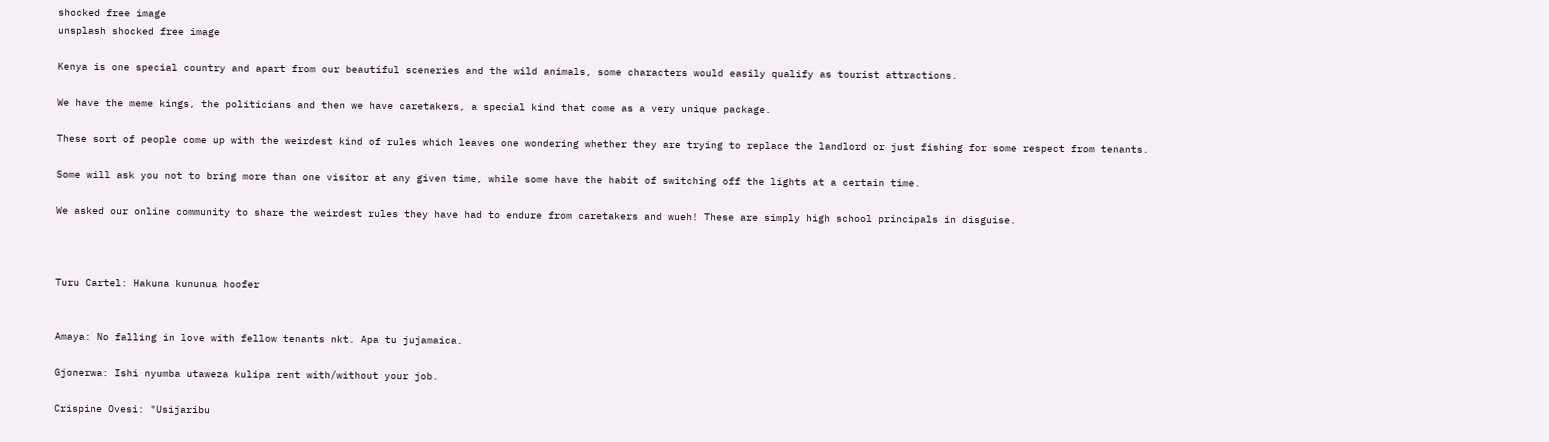shocked free image
unsplash shocked free image

Kenya is one special country and apart from our beautiful sceneries and the wild animals, some characters would easily qualify as tourist attractions.

We have the meme kings, the politicians and then we have caretakers, a special kind that come as a very unique package.

These sort of people come up with the weirdest kind of rules which leaves one wondering whether they are trying to replace the landlord or just fishing for some respect from tenants.

Some will ask you not to bring more than one visitor at any given time, while some have the habit of switching off the lights at a certain time.

We asked our online community to share the weirdest rules they have had to endure from caretakers and wueh! These are simply high school principals in disguise.



Turu Cartel: Hakuna kununua hoofer


Amaya: No falling in love with fellow tenants nkt. Apa tu jujamaica.

Gjonerwa: Ishi nyumba utaweza kulipa rent with/without your job.

Crispine Ovesi: "Usijaribu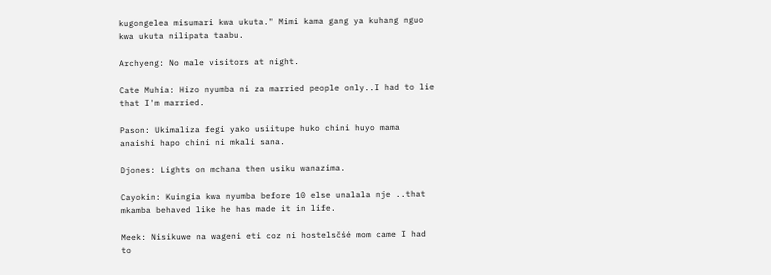kugongelea misumari kwa ukuta." Mimi kama gang ya kuhang nguo kwa ukuta nilipata taabu.

Archyeng: No male visitors at night.

Cate Muhia: Hizo nyumba ni za married people only..I had to lie that I'm married.

Pason: Ukimaliza fegi yako usiitupe huko chini huyo mama anaishi hapo chini ni mkali sana.

Djones: Lights on mchana then usiku wanazima.

Cayokin: Kuingia kwa nyumba before 10 else unalala nje ..that mkamba behaved like he has made it in life.

Meek: Nisikuwe na wageni eti coz ni hostelsčśé mom came I had to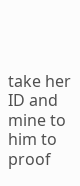take her ID and mine to him to proof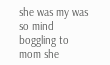she was my was so mind boggling to mom she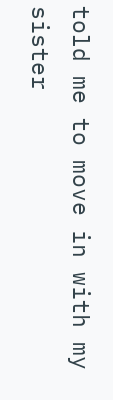told me to move in with my sister